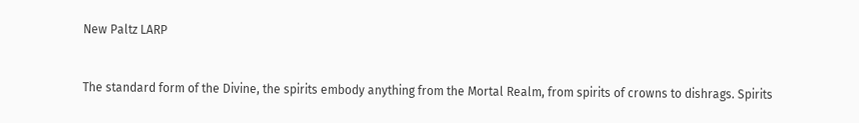New Paltz LARP


The standard form of the Divine, the spirits embody anything from the Mortal Realm, from spirits of crowns to dishrags. Spirits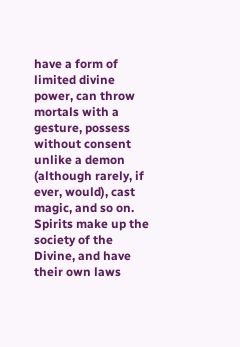have a form of limited divine power, can throw mortals with a gesture, possess without consent unlike a demon (although rarely, if ever, would), cast magic, and so on. Spirits make up the society of the Divine, and have their own laws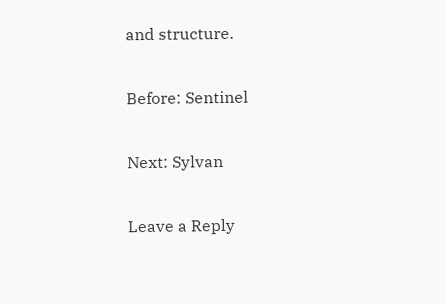and structure.

Before: Sentinel

Next: Sylvan

Leave a Reply